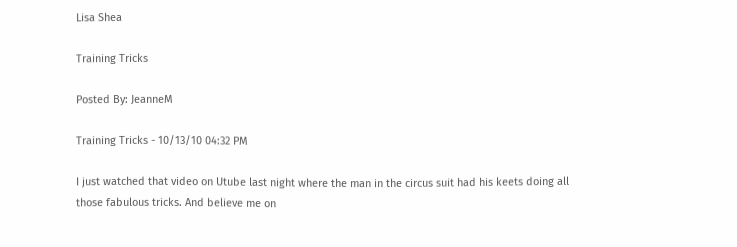Lisa Shea

Training Tricks

Posted By: JeanneM

Training Tricks - 10/13/10 04:32 PM

I just watched that video on Utube last night where the man in the circus suit had his keets doing all those fabulous tricks. And believe me on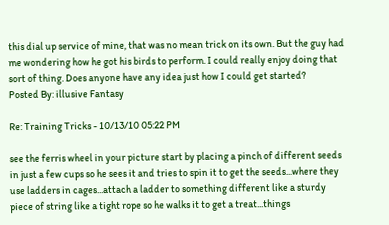this dial up service of mine, that was no mean trick on its own. But the guy had me wondering how he got his birds to perform. I could really enjoy doing that sort of thing. Does anyone have any idea just how I could get started?
Posted By: illusive Fantasy

Re: Training Tricks - 10/13/10 05:22 PM

see the ferris wheel in your picture start by placing a pinch of different seeds in just a few cups so he sees it and tries to spin it to get the seeds...where they use ladders in cages...attach a ladder to something different like a sturdy piece of string like a tight rope so he walks it to get a treat...things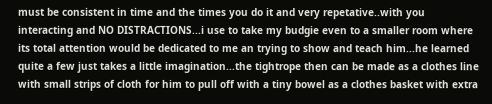must be consistent in time and the times you do it and very repetative..with you interacting and NO DISTRACTIONS...i use to take my budgie even to a smaller room where its total attention would be dedicated to me an trying to show and teach him...he learned quite a few just takes a little imagination...the tightrope then can be made as a clothes line with small strips of cloth for him to pull off with a tiny bowel as a clothes basket with extra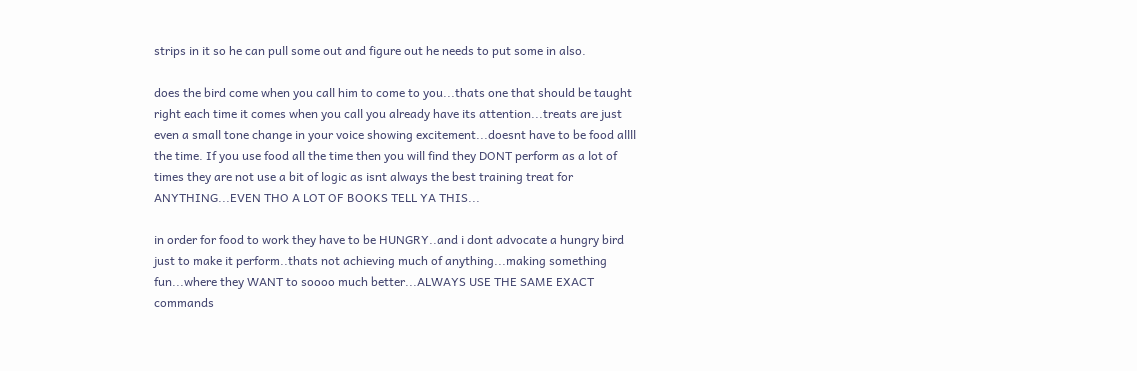strips in it so he can pull some out and figure out he needs to put some in also.

does the bird come when you call him to come to you...thats one that should be taught right each time it comes when you call you already have its attention...treats are just even a small tone change in your voice showing excitement...doesnt have to be food allll the time. If you use food all the time then you will find they DONT perform as a lot of times they are not use a bit of logic as isnt always the best training treat for ANYTHING...EVEN THO A LOT OF BOOKS TELL YA THIS...

in order for food to work they have to be HUNGRY..and i dont advocate a hungry bird just to make it perform..thats not achieving much of anything...making something fun...where they WANT to soooo much better...ALWAYS USE THE SAME EXACT commands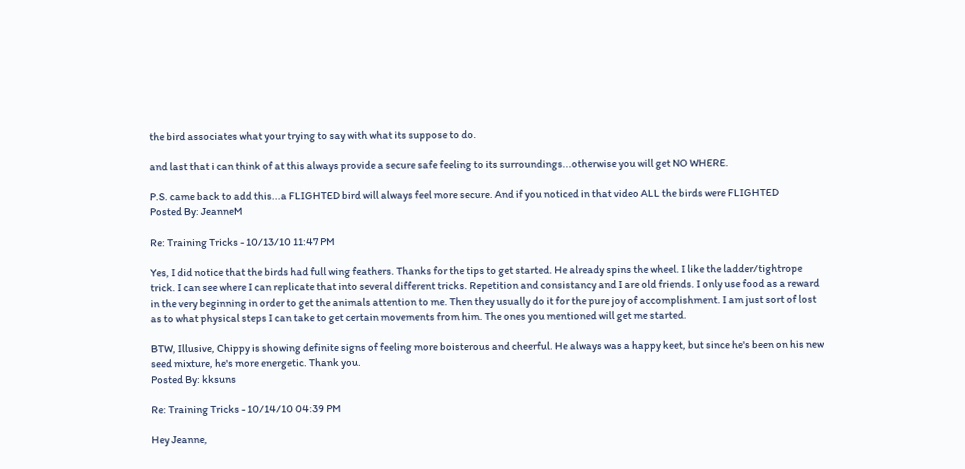the bird associates what your trying to say with what its suppose to do.

and last that i can think of at this always provide a secure safe feeling to its surroundings...otherwise you will get NO WHERE.

P.S. came back to add this...a FLIGHTED bird will always feel more secure. And if you noticed in that video ALL the birds were FLIGHTED
Posted By: JeanneM

Re: Training Tricks - 10/13/10 11:47 PM

Yes, I did notice that the birds had full wing feathers. Thanks for the tips to get started. He already spins the wheel. I like the ladder/tightrope trick. I can see where I can replicate that into several different tricks. Repetition and consistancy and I are old friends. I only use food as a reward in the very beginning in order to get the animals attention to me. Then they usually do it for the pure joy of accomplishment. I am just sort of lost as to what physical steps I can take to get certain movements from him. The ones you mentioned will get me started.

BTW, Illusive, Chippy is showing definite signs of feeling more boisterous and cheerful. He always was a happy keet, but since he's been on his new seed mixture, he's more energetic. Thank you.
Posted By: kksuns

Re: Training Tricks - 10/14/10 04:39 PM

Hey Jeanne,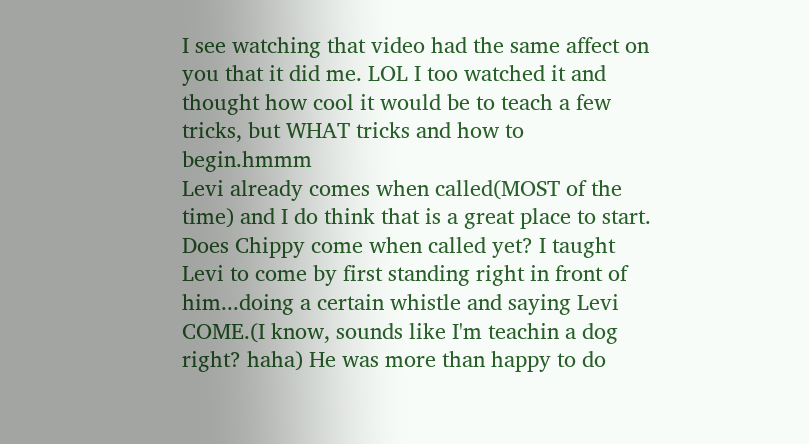I see watching that video had the same affect on you that it did me. LOL I too watched it and thought how cool it would be to teach a few tricks, but WHAT tricks and how to begin.hmmm
Levi already comes when called(MOST of the time) and I do think that is a great place to start. Does Chippy come when called yet? I taught Levi to come by first standing right in front of him...doing a certain whistle and saying Levi COME.(I know, sounds like I'm teachin a dog right? haha) He was more than happy to do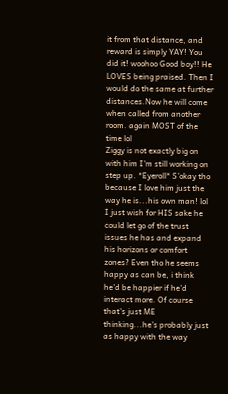it from that distance, and reward is simply YAY! You did it! woohoo Good boy!! He LOVES being praised. Then I would do the same at further distances.Now he will come when called from another room. again MOST of the time lol
Ziggy is not exactly big on with him I'm still working on step up. *Eyeroll* S'okay tho because I love him just the way he is...his own man! lol I just wish for HIS sake he could let go of the trust issues he has and expand his horizons or comfort zones? Even tho he seems happy as can be, i think he'd be happier if he'd interact more. Of course that's just ME thinking...he's probably just as happy with the way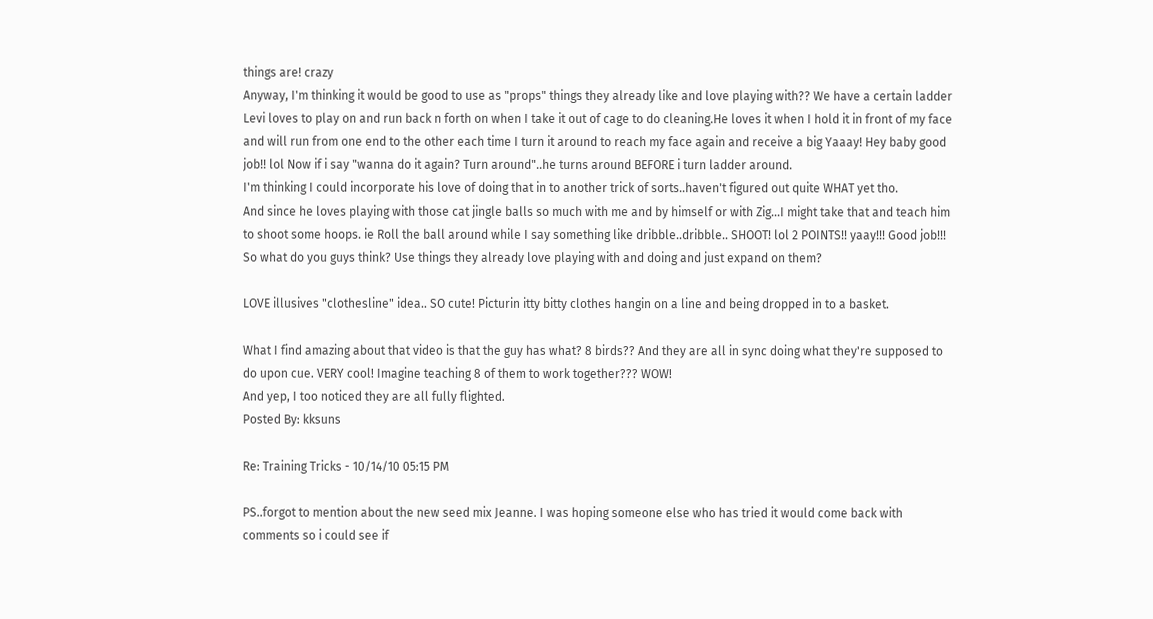things are! crazy
Anyway, I'm thinking it would be good to use as "props" things they already like and love playing with?? We have a certain ladder Levi loves to play on and run back n forth on when I take it out of cage to do cleaning.He loves it when I hold it in front of my face and will run from one end to the other each time I turn it around to reach my face again and receive a big Yaaay! Hey baby good job!! lol Now if i say "wanna do it again? Turn around"..he turns around BEFORE i turn ladder around.
I'm thinking I could incorporate his love of doing that in to another trick of sorts..haven't figured out quite WHAT yet tho.
And since he loves playing with those cat jingle balls so much with me and by himself or with Zig...I might take that and teach him to shoot some hoops. ie Roll the ball around while I say something like dribble..dribble.. SHOOT! lol 2 POINTS!! yaay!!! Good job!!!
So what do you guys think? Use things they already love playing with and doing and just expand on them?

LOVE illusives "clothesline" idea.. SO cute! Picturin itty bitty clothes hangin on a line and being dropped in to a basket.

What I find amazing about that video is that the guy has what? 8 birds?? And they are all in sync doing what they're supposed to do upon cue. VERY cool! Imagine teaching 8 of them to work together??? WOW!
And yep, I too noticed they are all fully flighted.
Posted By: kksuns

Re: Training Tricks - 10/14/10 05:15 PM

PS..forgot to mention about the new seed mix Jeanne. I was hoping someone else who has tried it would come back with comments so i could see if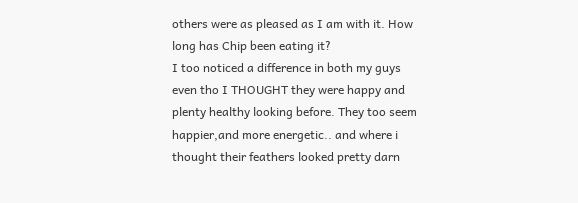others were as pleased as I am with it. How long has Chip been eating it?
I too noticed a difference in both my guys even tho I THOUGHT they were happy and plenty healthy looking before. They too seem happier,and more energetic.. and where i thought their feathers looked pretty darn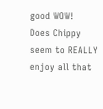good WOW!
Does Chippy seem to REALLY enjoy all that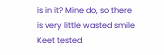is in it? Mine do, so there is very little wasted smile Keet tested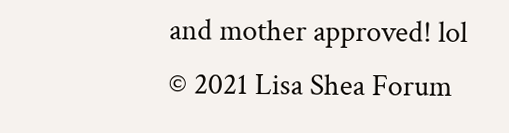and mother approved! lol
© 2021 Lisa Shea Forum